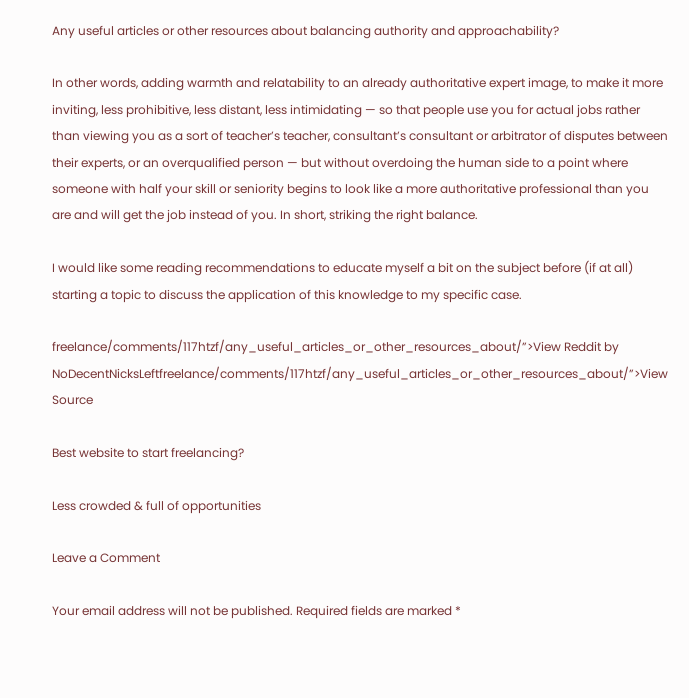Any useful articles or other resources about balancing authority and approachability?

In other words, adding warmth and relatability to an already authoritative expert image, to make it more inviting, less prohibitive, less distant, less intimidating — so that people use you for actual jobs rather than viewing you as a sort of teacher’s teacher, consultant’s consultant or arbitrator of disputes between their experts, or an overqualified person — but without overdoing the human side to a point where someone with half your skill or seniority begins to look like a more authoritative professional than you are and will get the job instead of you. In short, striking the right balance.

I would like some reading recommendations to educate myself a bit on the subject before (if at all) starting a topic to discuss the application of this knowledge to my specific case.

freelance/comments/117htzf/any_useful_articles_or_other_resources_about/”>View Reddit by NoDecentNicksLeftfreelance/comments/117htzf/any_useful_articles_or_other_resources_about/”>View Source

Best website to start freelancing?

Less crowded & full of opportunities

Leave a Comment

Your email address will not be published. Required fields are marked *